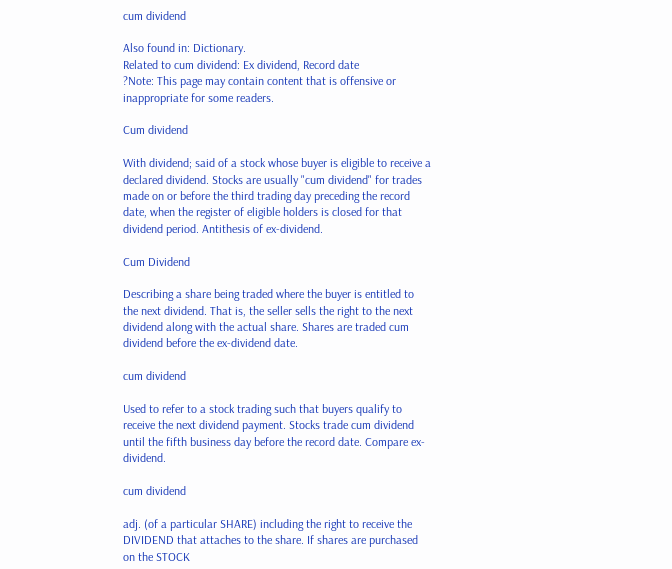cum dividend

Also found in: Dictionary.
Related to cum dividend: Ex dividend, Record date
?Note: This page may contain content that is offensive or inappropriate for some readers.

Cum dividend

With dividend; said of a stock whose buyer is eligible to receive a declared dividend. Stocks are usually "cum dividend" for trades made on or before the third trading day preceding the record date, when the register of eligible holders is closed for that dividend period. Antithesis of ex-dividend.

Cum Dividend

Describing a share being traded where the buyer is entitled to the next dividend. That is, the seller sells the right to the next dividend along with the actual share. Shares are traded cum dividend before the ex-dividend date.

cum dividend

Used to refer to a stock trading such that buyers qualify to receive the next dividend payment. Stocks trade cum dividend until the fifth business day before the record date. Compare ex-dividend.

cum dividend

adj. (of a particular SHARE) including the right to receive the DIVIDEND that attaches to the share. If shares are purchased on the STOCK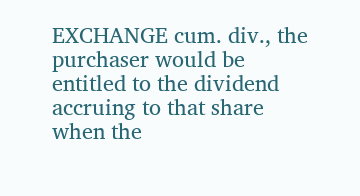EXCHANGE cum. div., the purchaser would be entitled to the dividend accruing to that share when the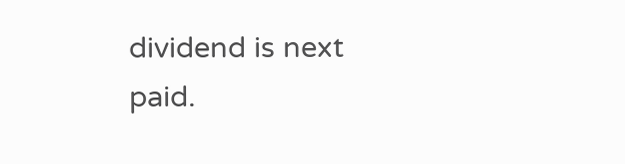dividend is next paid.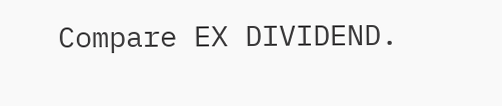Compare EX DIVIDEND.